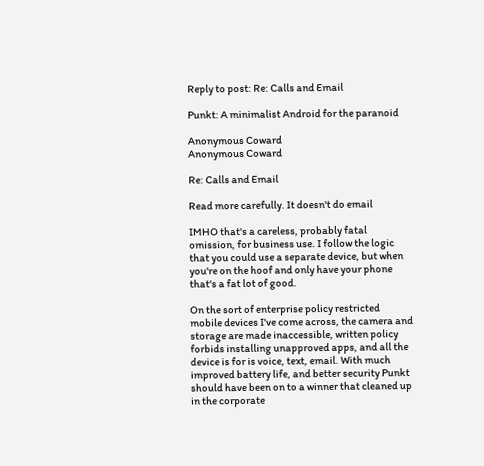Reply to post: Re: Calls and Email

Punkt: A minimalist Android for the paranoid

Anonymous Coward
Anonymous Coward

Re: Calls and Email

Read more carefully. It doesn't do email

IMHO that's a careless, probably fatal omission, for business use. I follow the logic that you could use a separate device, but when you're on the hoof and only have your phone that's a fat lot of good.

On the sort of enterprise policy restricted mobile devices I've come across, the camera and storage are made inaccessible, written policy forbids installing unapproved apps, and all the device is for is voice, text, email. With much improved battery life, and better security Punkt should have been on to a winner that cleaned up in the corporate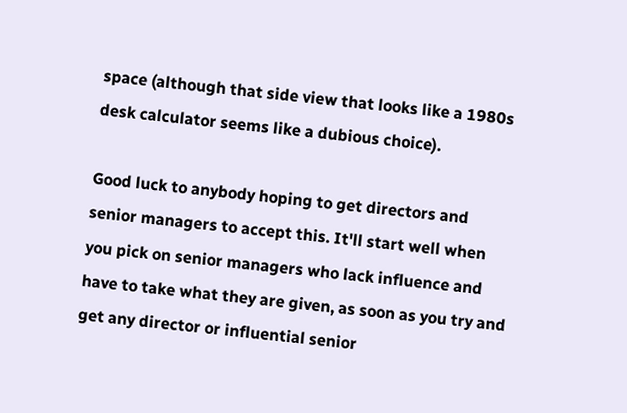space (although that side view that looks like a 1980s desk calculator seems like a dubious choice).

Good luck to anybody hoping to get directors and senior managers to accept this. It'll start well when you pick on senior managers who lack influence and have to take what they are given, as soon as you try and get any director or influential senior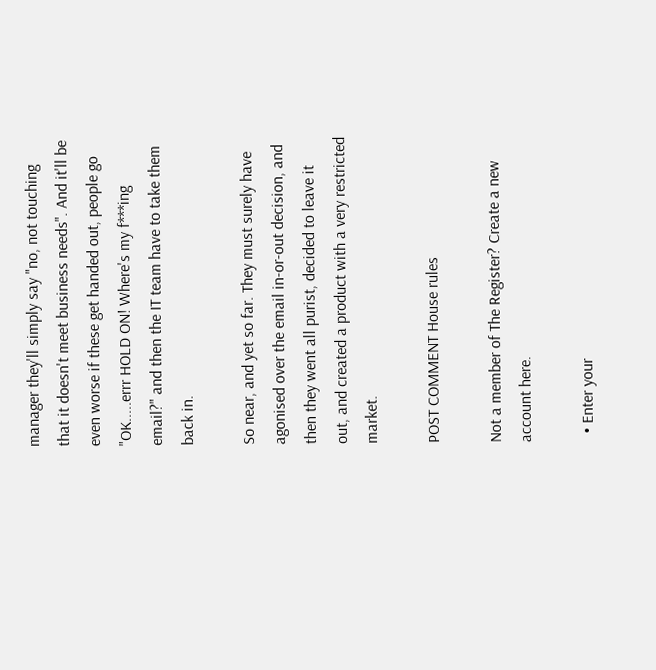manager they'll simply say "no, not touching that it doesn't meet business needs". And it'll be even worse if these get handed out, people go "OK.....errr HOLD ON! Where's my f***ing email?" and then the IT team have to take them back in.

So near, and yet so far. They must surely have agonised over the email in-or-out decision, and then they went all purist, decided to leave it out, and created a product with a very restricted market.

POST COMMENT House rules

Not a member of The Register? Create a new account here.

  • Enter your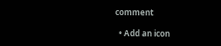comment

  • Add an icon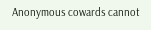Anonymous cowards cannot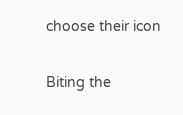choose their icon

Biting the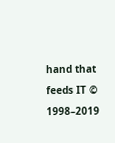hand that feeds IT © 1998–2019